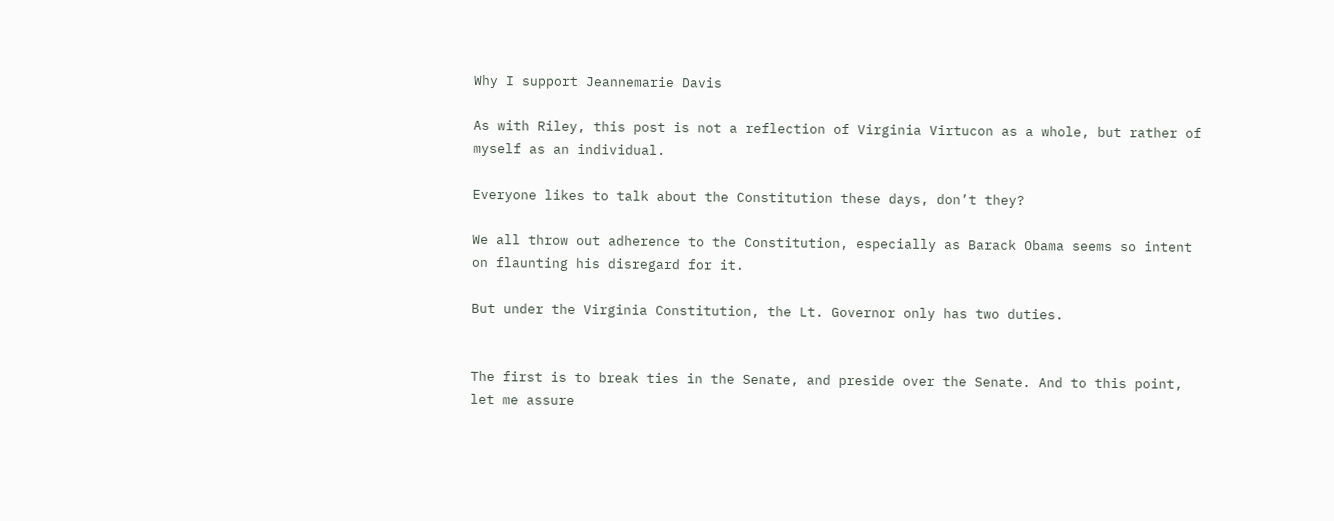Why I support Jeannemarie Davis

As with Riley, this post is not a reflection of Virginia Virtucon as a whole, but rather of myself as an individual.

Everyone likes to talk about the Constitution these days, don’t they?

We all throw out adherence to the Constitution, especially as Barack Obama seems so intent on flaunting his disregard for it.

But under the Virginia Constitution, the Lt. Governor only has two duties.


The first is to break ties in the Senate, and preside over the Senate. And to this point, let me assure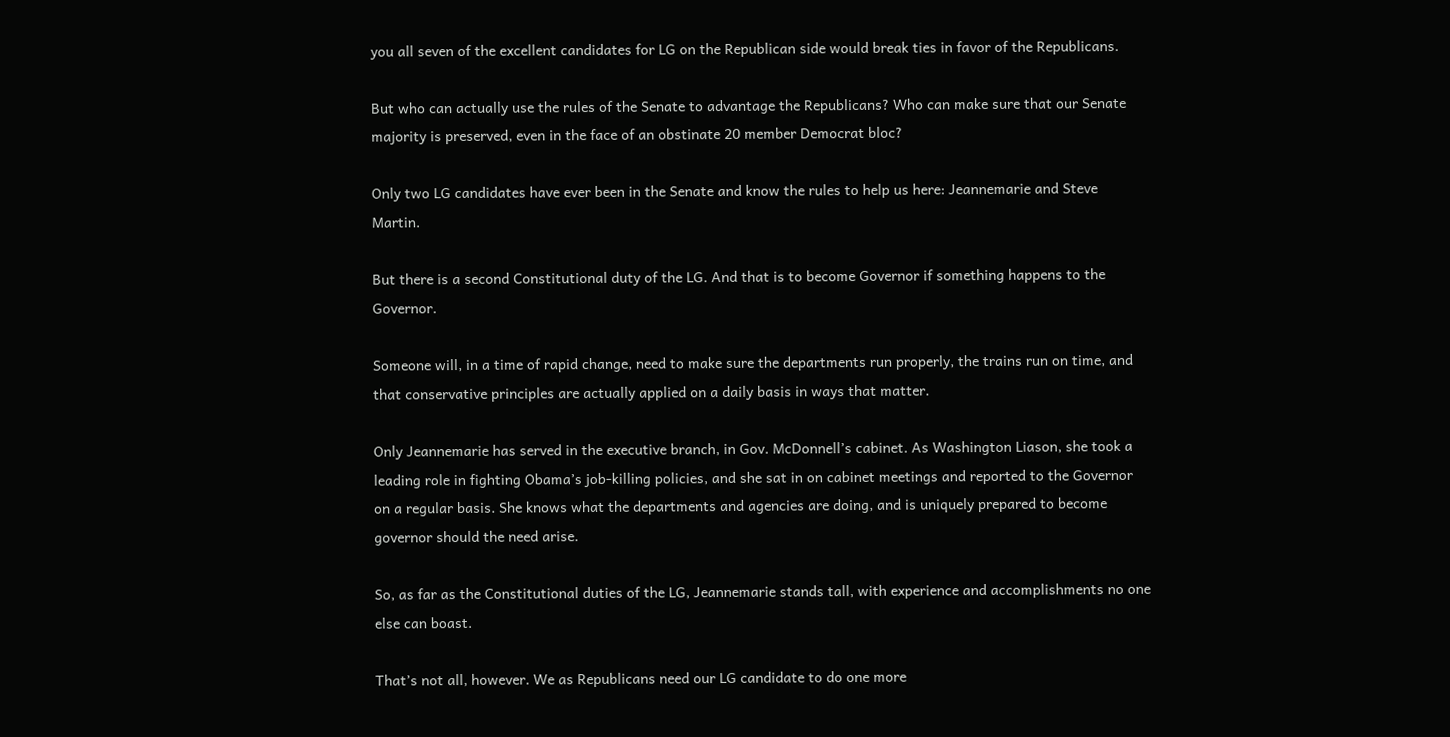you all seven of the excellent candidates for LG on the Republican side would break ties in favor of the Republicans.

But who can actually use the rules of the Senate to advantage the Republicans? Who can make sure that our Senate majority is preserved, even in the face of an obstinate 20 member Democrat bloc?

Only two LG candidates have ever been in the Senate and know the rules to help us here: Jeannemarie and Steve Martin.

But there is a second Constitutional duty of the LG. And that is to become Governor if something happens to the Governor.

Someone will, in a time of rapid change, need to make sure the departments run properly, the trains run on time, and that conservative principles are actually applied on a daily basis in ways that matter.

Only Jeannemarie has served in the executive branch, in Gov. McDonnell’s cabinet. As Washington Liason, she took a leading role in fighting Obama’s job-killing policies, and she sat in on cabinet meetings and reported to the Governor on a regular basis. She knows what the departments and agencies are doing, and is uniquely prepared to become governor should the need arise.

So, as far as the Constitutional duties of the LG, Jeannemarie stands tall, with experience and accomplishments no one else can boast.

That’s not all, however. We as Republicans need our LG candidate to do one more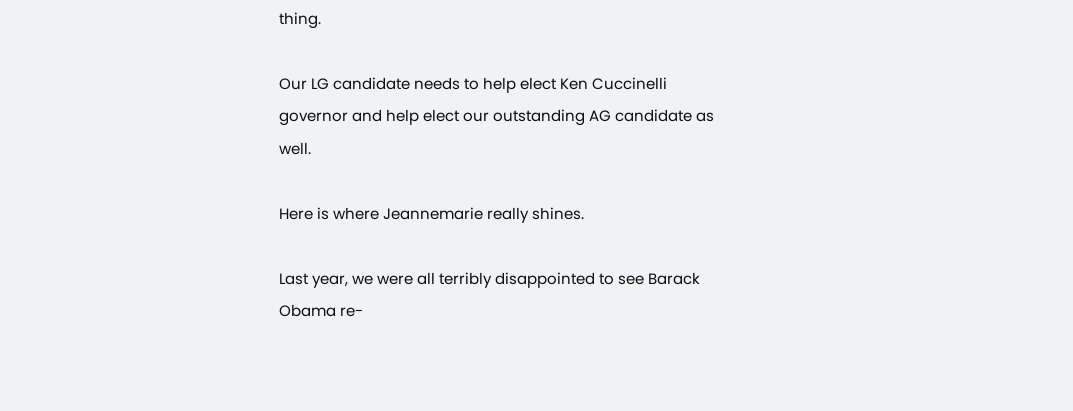thing.

Our LG candidate needs to help elect Ken Cuccinelli governor and help elect our outstanding AG candidate as well.

Here is where Jeannemarie really shines.

Last year, we were all terribly disappointed to see Barack Obama re-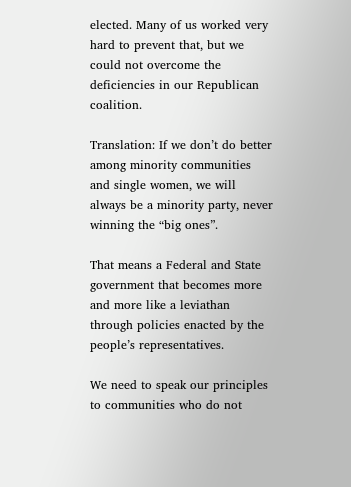elected. Many of us worked very hard to prevent that, but we could not overcome the deficiencies in our Republican coalition.

Translation: If we don’t do better among minority communities and single women, we will always be a minority party, never winning the “big ones”.

That means a Federal and State government that becomes more and more like a leviathan through policies enacted by the people’s representatives.

We need to speak our principles to communities who do not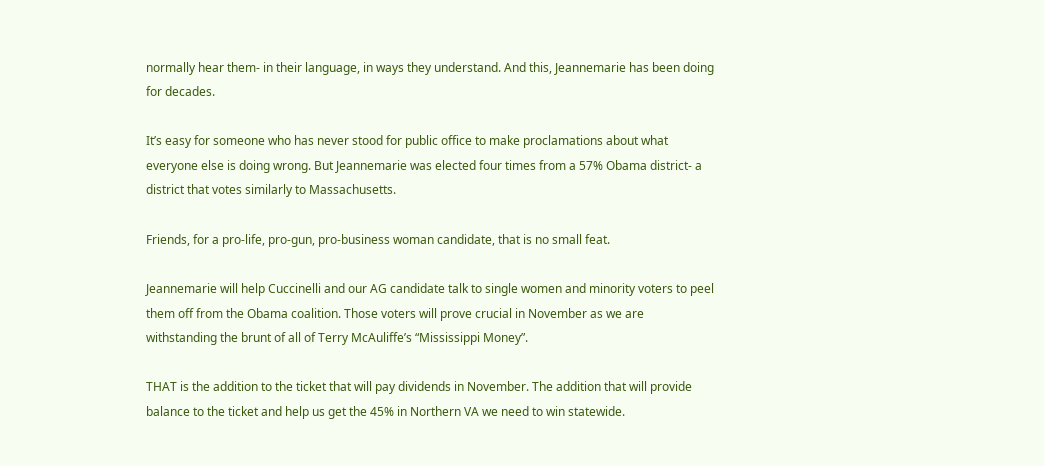normally hear them- in their language, in ways they understand. And this, Jeannemarie has been doing for decades.

It’s easy for someone who has never stood for public office to make proclamations about what everyone else is doing wrong. But Jeannemarie was elected four times from a 57% Obama district- a district that votes similarly to Massachusetts.

Friends, for a pro-life, pro-gun, pro-business woman candidate, that is no small feat.

Jeannemarie will help Cuccinelli and our AG candidate talk to single women and minority voters to peel them off from the Obama coalition. Those voters will prove crucial in November as we are withstanding the brunt of all of Terry McAuliffe’s “Mississippi Money”.

THAT is the addition to the ticket that will pay dividends in November. The addition that will provide balance to the ticket and help us get the 45% in Northern VA we need to win statewide.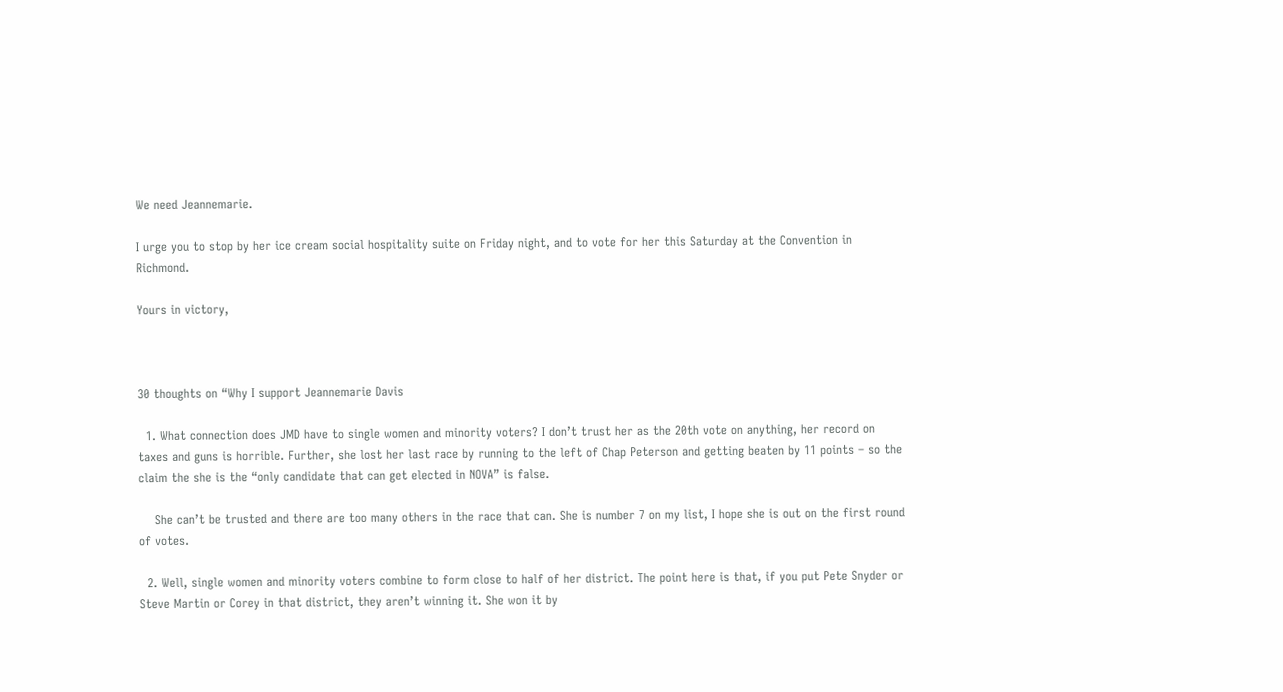We need Jeannemarie.

I urge you to stop by her ice cream social hospitality suite on Friday night, and to vote for her this Saturday at the Convention in Richmond.

Yours in victory,



30 thoughts on “Why I support Jeannemarie Davis

  1. What connection does JMD have to single women and minority voters? I don’t trust her as the 20th vote on anything, her record on taxes and guns is horrible. Further, she lost her last race by running to the left of Chap Peterson and getting beaten by 11 points – so the claim the she is the “only candidate that can get elected in NOVA” is false.

    She can’t be trusted and there are too many others in the race that can. She is number 7 on my list, I hope she is out on the first round of votes.

  2. Well, single women and minority voters combine to form close to half of her district. The point here is that, if you put Pete Snyder or Steve Martin or Corey in that district, they aren’t winning it. She won it by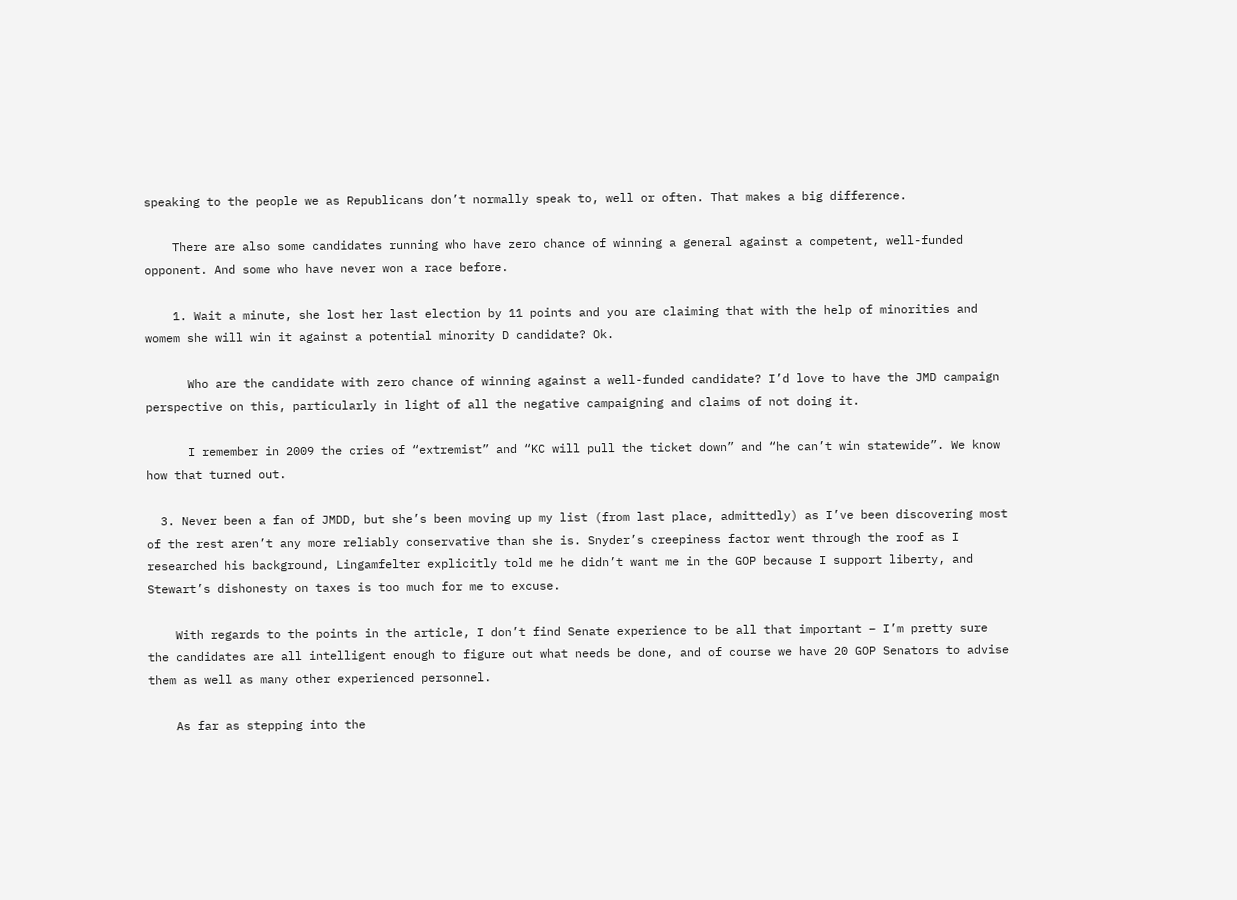speaking to the people we as Republicans don’t normally speak to, well or often. That makes a big difference.

    There are also some candidates running who have zero chance of winning a general against a competent, well-funded opponent. And some who have never won a race before.

    1. Wait a minute, she lost her last election by 11 points and you are claiming that with the help of minorities and womem she will win it against a potential minority D candidate? Ok.

      Who are the candidate with zero chance of winning against a well-funded candidate? I’d love to have the JMD campaign perspective on this, particularly in light of all the negative campaigning and claims of not doing it.

      I remember in 2009 the cries of “extremist” and “KC will pull the ticket down” and “he can’t win statewide”. We know how that turned out.

  3. Never been a fan of JMDD, but she’s been moving up my list (from last place, admittedly) as I’ve been discovering most of the rest aren’t any more reliably conservative than she is. Snyder’s creepiness factor went through the roof as I researched his background, Lingamfelter explicitly told me he didn’t want me in the GOP because I support liberty, and Stewart’s dishonesty on taxes is too much for me to excuse.

    With regards to the points in the article, I don’t find Senate experience to be all that important – I’m pretty sure the candidates are all intelligent enough to figure out what needs be done, and of course we have 20 GOP Senators to advise them as well as many other experienced personnel.

    As far as stepping into the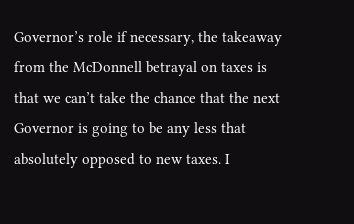Governor’s role if necessary, the takeaway from the McDonnell betrayal on taxes is that we can’t take the chance that the next Governor is going to be any less that absolutely opposed to new taxes. I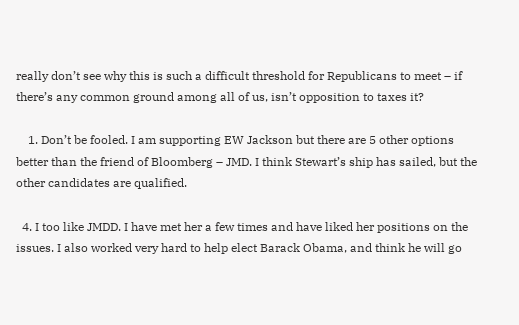really don’t see why this is such a difficult threshold for Republicans to meet – if there’s any common ground among all of us, isn’t opposition to taxes it?

    1. Don’t be fooled. I am supporting EW Jackson but there are 5 other options better than the friend of Bloomberg – JMD. I think Stewart’s ship has sailed, but the other candidates are qualified.

  4. I too like JMDD. I have met her a few times and have liked her positions on the issues. I also worked very hard to help elect Barack Obama, and think he will go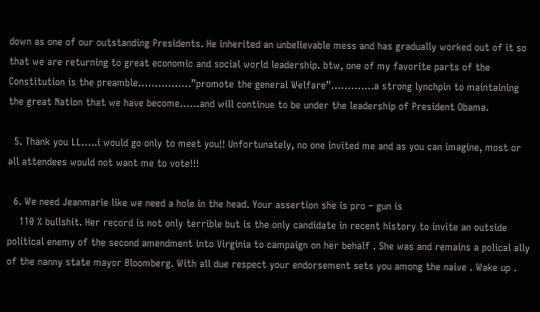down as one of our outstanding Presidents. He inherited an unbelievable mess and has gradually worked out of it so that we are returning to great economic and social world leadership. btw, one of my favorite parts of the Constitution is the preamble…………….”promote the general Welfare”………….a strong lynchpin to maintaining the great Nation that we have become……and will continue to be under the leadership of President Obama.

  5. Thank you LL…..i would go only to meet you!! Unfortunately, no one invited me and as you can imagine, most or all attendees would not want me to vote!!!

  6. We need Jeanmarie like we need a hole in the head. Your assertion she is pro – gun is
    110 % bullshit. Her record is not only terrible but is the only candidate in recent history to invite an outside political enemy of the second amendment into Virginia to campaign on her behalf . She was and remains a polical ally of the nanny state mayor Bloomberg. With all due respect your endorsement sets you among the naive . Wake up .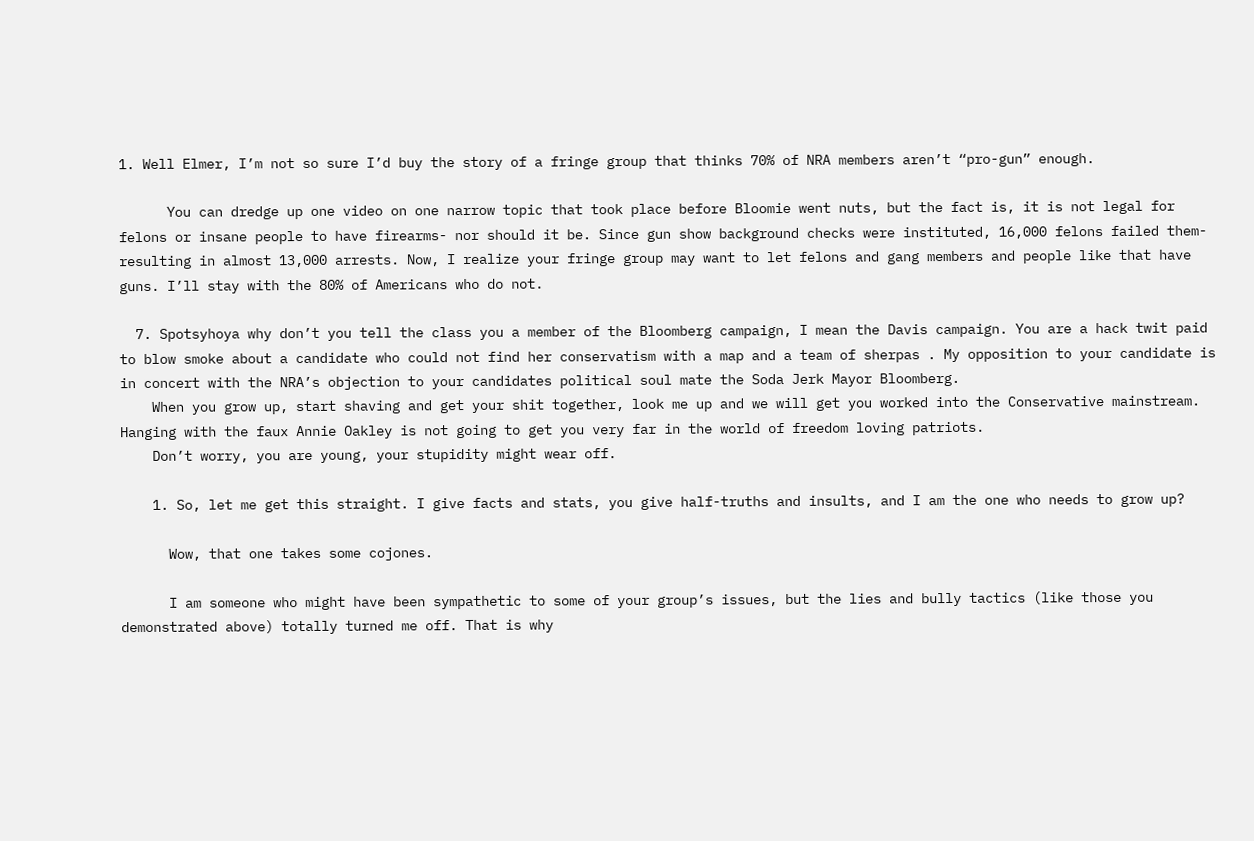1. Well Elmer, I’m not so sure I’d buy the story of a fringe group that thinks 70% of NRA members aren’t “pro-gun” enough.

      You can dredge up one video on one narrow topic that took place before Bloomie went nuts, but the fact is, it is not legal for felons or insane people to have firearms- nor should it be. Since gun show background checks were instituted, 16,000 felons failed them- resulting in almost 13,000 arrests. Now, I realize your fringe group may want to let felons and gang members and people like that have guns. I’ll stay with the 80% of Americans who do not.

  7. Spotsyhoya why don’t you tell the class you a member of the Bloomberg campaign, I mean the Davis campaign. You are a hack twit paid to blow smoke about a candidate who could not find her conservatism with a map and a team of sherpas . My opposition to your candidate is in concert with the NRA’s objection to your candidates political soul mate the Soda Jerk Mayor Bloomberg.
    When you grow up, start shaving and get your shit together, look me up and we will get you worked into the Conservative mainstream. Hanging with the faux Annie Oakley is not going to get you very far in the world of freedom loving patriots.
    Don’t worry, you are young, your stupidity might wear off.

    1. So, let me get this straight. I give facts and stats, you give half-truths and insults, and I am the one who needs to grow up?

      Wow, that one takes some cojones.

      I am someone who might have been sympathetic to some of your group’s issues, but the lies and bully tactics (like those you demonstrated above) totally turned me off. That is why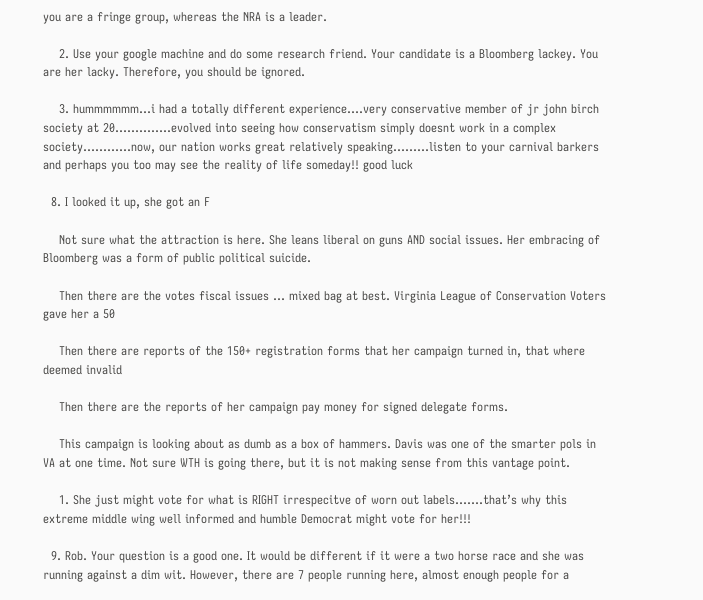you are a fringe group, whereas the NRA is a leader.

    2. Use your google machine and do some research friend. Your candidate is a Bloomberg lackey. You are her lacky. Therefore, you should be ignored.

    3. hummmmmm…i had a totally different experience….very conservative member of jr john birch society at 20…………..evolved into seeing how conservatism simply doesnt work in a complex society…………now, our nation works great relatively speaking………listen to your carnival barkers and perhaps you too may see the reality of life someday!! good luck

  8. I looked it up, she got an F

    Not sure what the attraction is here. She leans liberal on guns AND social issues. Her embracing of Bloomberg was a form of public political suicide.

    Then there are the votes fiscal issues … mixed bag at best. Virginia League of Conservation Voters gave her a 50

    Then there are reports of the 150+ registration forms that her campaign turned in, that where deemed invalid

    Then there are the reports of her campaign pay money for signed delegate forms.

    This campaign is looking about as dumb as a box of hammers. Davis was one of the smarter pols in VA at one time. Not sure WTH is going there, but it is not making sense from this vantage point.

    1. She just might vote for what is RIGHT irrespecitve of worn out labels…….that’s why this extreme middle wing well informed and humble Democrat might vote for her!!!

  9. Rob. Your question is a good one. It would be different if it were a two horse race and she was running against a dim wit. However, there are 7 people running here, almost enough people for a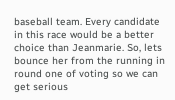baseball team. Every candidate in this race would be a better choice than Jeanmarie. So, lets bounce her from the running in round one of voting so we can get serious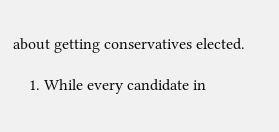about getting conservatives elected.

    1. While every candidate in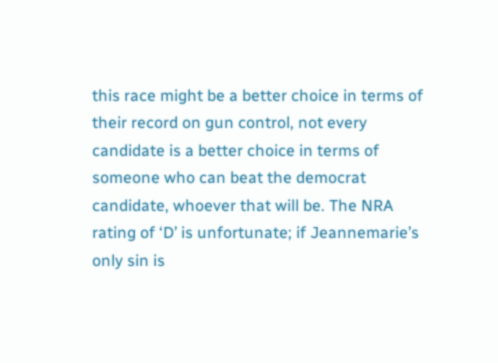this race might be a better choice in terms of their record on gun control, not every candidate is a better choice in terms of someone who can beat the democrat candidate, whoever that will be. The NRA rating of ‘D’ is unfortunate; if Jeannemarie’s only sin is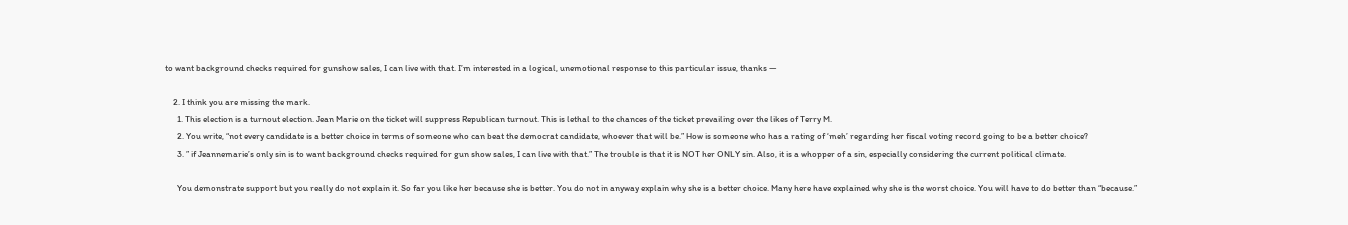to want background checks required for gunshow sales, I can live with that. I’m interested in a logical, unemotional response to this particular issue, thanks —

    2. I think you are missing the mark.
      1. This election is a turnout election. Jean Marie on the ticket will suppress Republican turnout. This is lethal to the chances of the ticket prevailing over the likes of Terry M.
      2. You write, “not every candidate is a better choice in terms of someone who can beat the democrat candidate, whoever that will be.” How is someone who has a rating of ‘meh’ regarding her fiscal voting record going to be a better choice?
      3. ” if Jeannemarie’s only sin is to want background checks required for gun show sales, I can live with that.” The trouble is that it is NOT her ONLY sin. Also, it is a whopper of a sin, especially considering the current political climate.

      You demonstrate support but you really do not explain it. So far you like her because she is better. You do not in anyway explain why she is a better choice. Many here have explained why she is the worst choice. You will have to do better than “because.”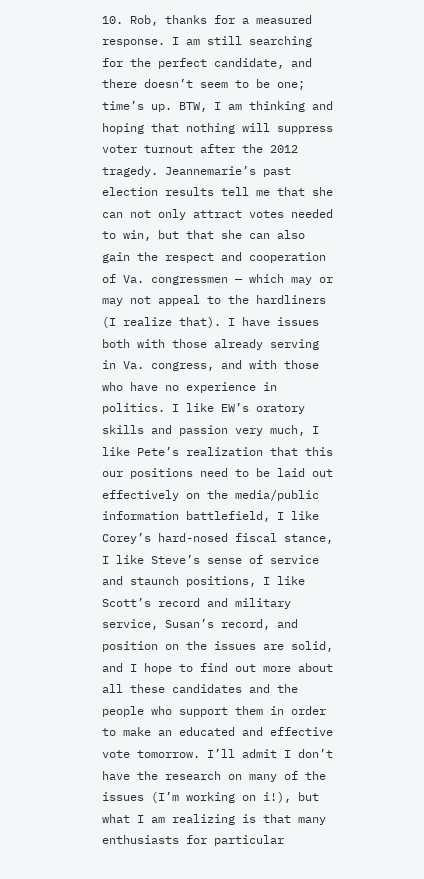10. Rob, thanks for a measured response. I am still searching for the perfect candidate, and there doesn’t seem to be one; time’s up. BTW, I am thinking and hoping that nothing will suppress voter turnout after the 2012 tragedy. Jeannemarie’s past election results tell me that she can not only attract votes needed to win, but that she can also gain the respect and cooperation of Va. congressmen — which may or may not appeal to the hardliners (I realize that). I have issues both with those already serving in Va. congress, and with those who have no experience in politics. I like EW’s oratory skills and passion very much, I like Pete’s realization that this our positions need to be laid out effectively on the media/public information battlefield, I like Corey’s hard-nosed fiscal stance, I like Steve’s sense of service and staunch positions, I like Scott’s record and military service, Susan’s record, and position on the issues are solid, and I hope to find out more about all these candidates and the people who support them in order to make an educated and effective vote tomorrow. I’ll admit I don’t have the research on many of the issues (I’m working on i!), but what I am realizing is that many enthusiasts for particular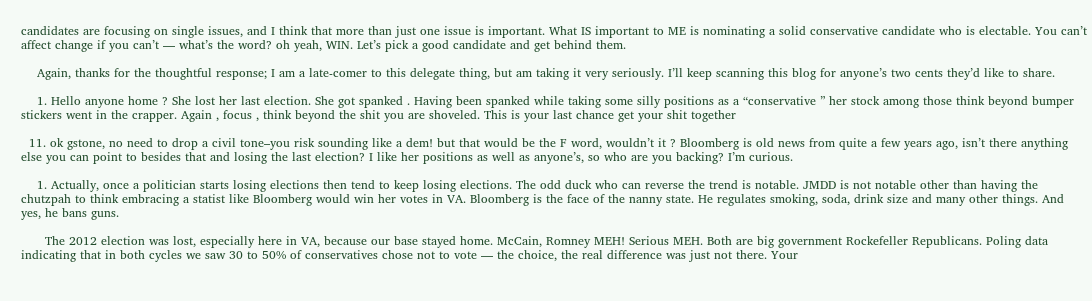candidates are focusing on single issues, and I think that more than just one issue is important. What IS important to ME is nominating a solid conservative candidate who is electable. You can’t affect change if you can’t — what’s the word? oh yeah, WIN. Let’s pick a good candidate and get behind them.

    Again, thanks for the thoughtful response; I am a late-comer to this delegate thing, but am taking it very seriously. I’ll keep scanning this blog for anyone’s two cents they’d like to share.

    1. Hello anyone home ? She lost her last election. She got spanked . Having been spanked while taking some silly positions as a “conservative ” her stock among those think beyond bumper stickers went in the crapper. Again , focus , think beyond the shit you are shoveled. This is your last chance get your shit together

  11. ok gstone, no need to drop a civil tone–you risk sounding like a dem! but that would be the F word, wouldn’t it ? Bloomberg is old news from quite a few years ago, isn’t there anything else you can point to besides that and losing the last election? I like her positions as well as anyone’s, so who are you backing? I’m curious.

    1. Actually, once a politician starts losing elections then tend to keep losing elections. The odd duck who can reverse the trend is notable. JMDD is not notable other than having the chutzpah to think embracing a statist like Bloomberg would win her votes in VA. Bloomberg is the face of the nanny state. He regulates smoking, soda, drink size and many other things. And yes, he bans guns.

      The 2012 election was lost, especially here in VA, because our base stayed home. McCain, Romney MEH! Serious MEH. Both are big government Rockefeller Republicans. Poling data indicating that in both cycles we saw 30 to 50% of conservatives chose not to vote — the choice, the real difference was just not there. Your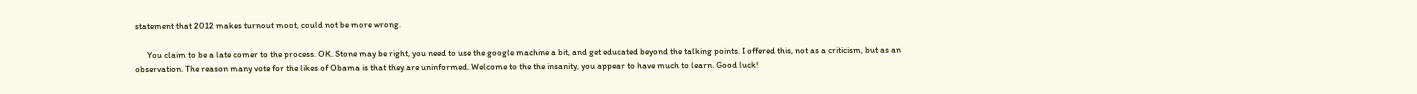statement that 2012 makes turnout moot, could not be more wrong.

      You claim to be a late comer to the process. OK. Stone may be right, you need to use the google machine a bit, and get educated beyond the talking points. I offered this, not as a criticism, but as an observation. The reason many vote for the likes of Obama is that they are uninformed. Welcome to the the insanity, you appear to have much to learn. Good luck!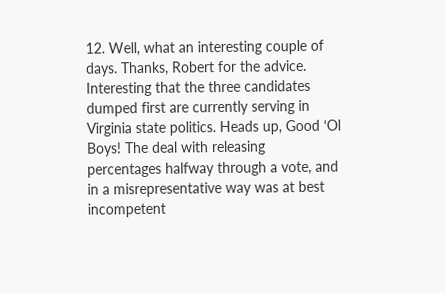12. Well, what an interesting couple of days. Thanks, Robert for the advice. Interesting that the three candidates dumped first are currently serving in Virginia state politics. Heads up, Good ‘Ol Boys! The deal with releasing percentages halfway through a vote, and in a misrepresentative way was at best incompetent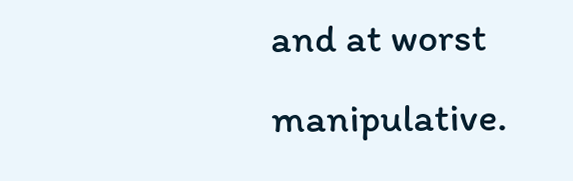and at worst manipulative.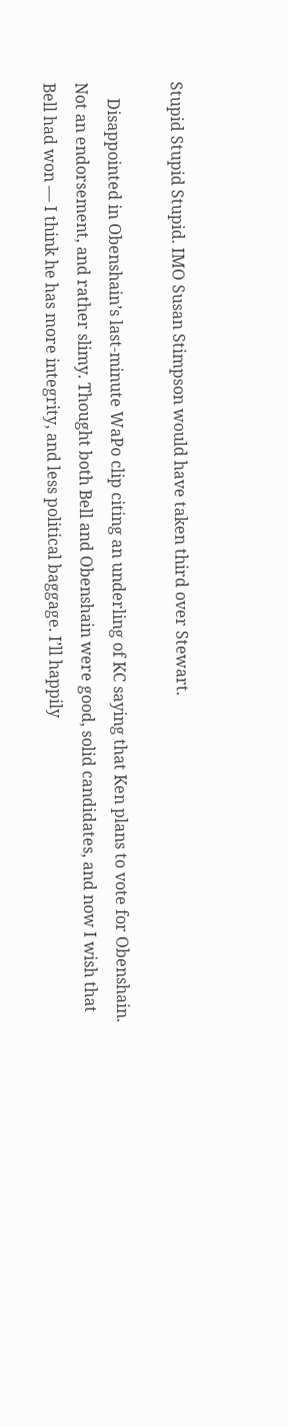Stupid Stupid Stupid. IMO Susan Stimpson would have taken third over Stewart.

    Disappointed in Obenshain’s last-minute WaPo clip citing an underling of KC saying that Ken plans to vote for Obenshain. Not an endorsement, and rather slimy. Thought both Bell and Obenshain were good, solid candidates, and now I wish that Bell had won — I think he has more integrity, and less political baggage. I’ll happily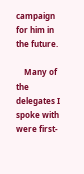campaign for him in the future.

    Many of the delegates I spoke with were first-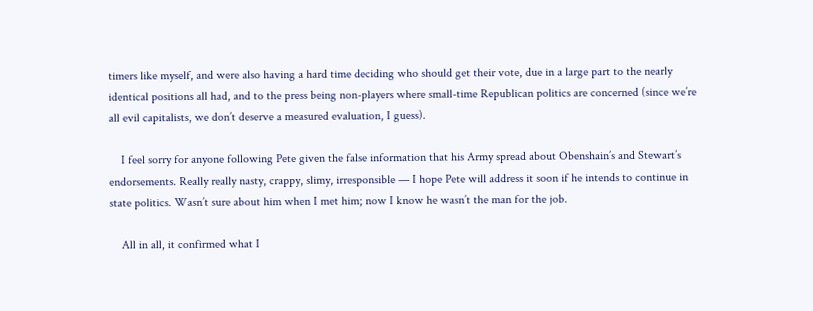timers like myself, and were also having a hard time deciding who should get their vote, due in a large part to the nearly identical positions all had, and to the press being non-players where small-time Republican politics are concerned (since we’re all evil capitalists, we don’t deserve a measured evaluation, I guess).

    I feel sorry for anyone following Pete given the false information that his Army spread about Obenshain’s and Stewart’s endorsements. Really really nasty, crappy, slimy, irresponsible — I hope Pete will address it soon if he intends to continue in state politics. Wasn’t sure about him when I met him; now I know he wasn’t the man for the job.

    All in all, it confirmed what I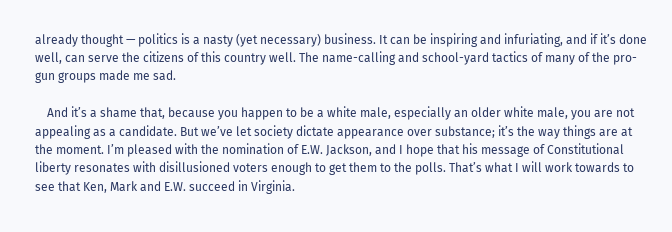already thought — politics is a nasty (yet necessary) business. It can be inspiring and infuriating, and if it’s done well, can serve the citizens of this country well. The name-calling and school-yard tactics of many of the pro-gun groups made me sad.

    And it’s a shame that, because you happen to be a white male, especially an older white male, you are not appealing as a candidate. But we’ve let society dictate appearance over substance; it’s the way things are at the moment. I’m pleased with the nomination of E.W. Jackson, and I hope that his message of Constitutional liberty resonates with disillusioned voters enough to get them to the polls. That’s what I will work towards to see that Ken, Mark and E.W. succeed in Virginia.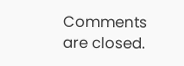Comments are closed.